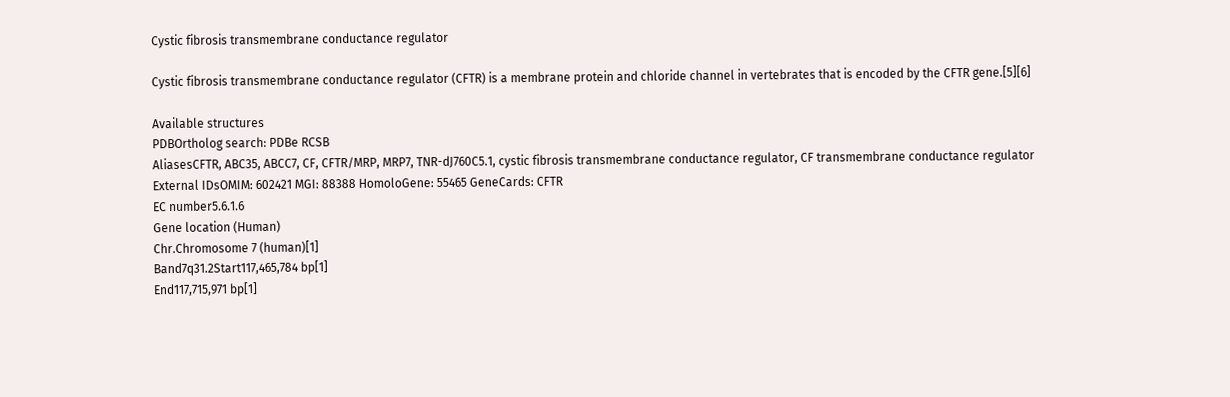Cystic fibrosis transmembrane conductance regulator

Cystic fibrosis transmembrane conductance regulator (CFTR) is a membrane protein and chloride channel in vertebrates that is encoded by the CFTR gene.[5][6]

Available structures
PDBOrtholog search: PDBe RCSB
AliasesCFTR, ABC35, ABCC7, CF, CFTR/MRP, MRP7, TNR-dJ760C5.1, cystic fibrosis transmembrane conductance regulator, CF transmembrane conductance regulator
External IDsOMIM: 602421 MGI: 88388 HomoloGene: 55465 GeneCards: CFTR
EC number5.6.1.6
Gene location (Human)
Chr.Chromosome 7 (human)[1]
Band7q31.2Start117,465,784 bp[1]
End117,715,971 bp[1]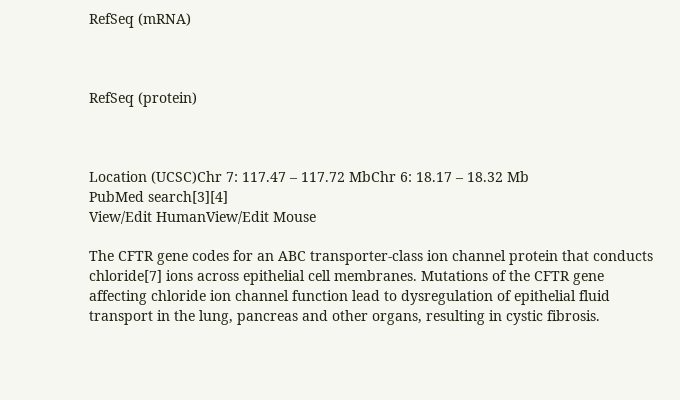RefSeq (mRNA)



RefSeq (protein)



Location (UCSC)Chr 7: 117.47 – 117.72 MbChr 6: 18.17 – 18.32 Mb
PubMed search[3][4]
View/Edit HumanView/Edit Mouse

The CFTR gene codes for an ABC transporter-class ion channel protein that conducts chloride[7] ions across epithelial cell membranes. Mutations of the CFTR gene affecting chloride ion channel function lead to dysregulation of epithelial fluid transport in the lung, pancreas and other organs, resulting in cystic fibrosis.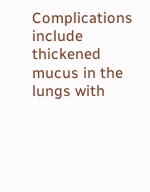Complications include thickened mucus in the lungs with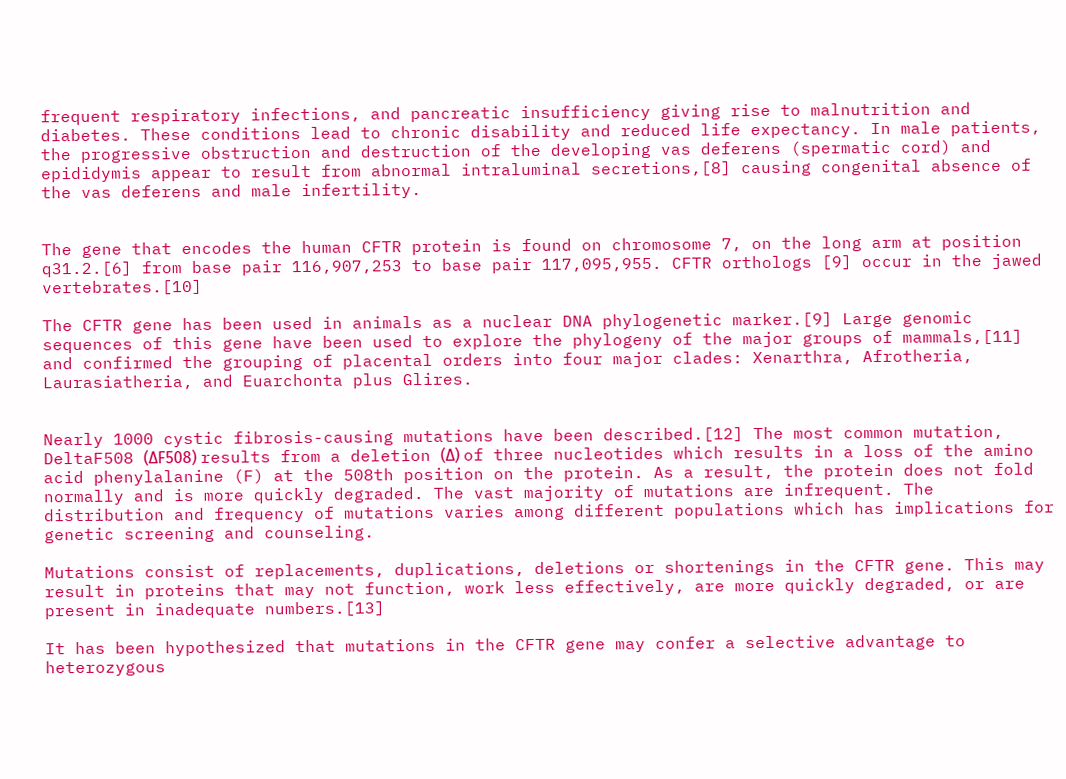frequent respiratory infections, and pancreatic insufficiency giving rise to malnutrition and diabetes. These conditions lead to chronic disability and reduced life expectancy. In male patients, the progressive obstruction and destruction of the developing vas deferens (spermatic cord) and epididymis appear to result from abnormal intraluminal secretions,[8] causing congenital absence of the vas deferens and male infertility.


The gene that encodes the human CFTR protein is found on chromosome 7, on the long arm at position q31.2.[6] from base pair 116,907,253 to base pair 117,095,955. CFTR orthologs [9] occur in the jawed vertebrates.[10]

The CFTR gene has been used in animals as a nuclear DNA phylogenetic marker.[9] Large genomic sequences of this gene have been used to explore the phylogeny of the major groups of mammals,[11] and confirmed the grouping of placental orders into four major clades: Xenarthra, Afrotheria, Laurasiatheria, and Euarchonta plus Glires.


Nearly 1000 cystic fibrosis-causing mutations have been described.[12] The most common mutation, DeltaF508 (ΔF508) results from a deletion (Δ) of three nucleotides which results in a loss of the amino acid phenylalanine (F) at the 508th position on the protein. As a result, the protein does not fold normally and is more quickly degraded. The vast majority of mutations are infrequent. The distribution and frequency of mutations varies among different populations which has implications for genetic screening and counseling.

Mutations consist of replacements, duplications, deletions or shortenings in the CFTR gene. This may result in proteins that may not function, work less effectively, are more quickly degraded, or are present in inadequate numbers.[13]

It has been hypothesized that mutations in the CFTR gene may confer a selective advantage to heterozygous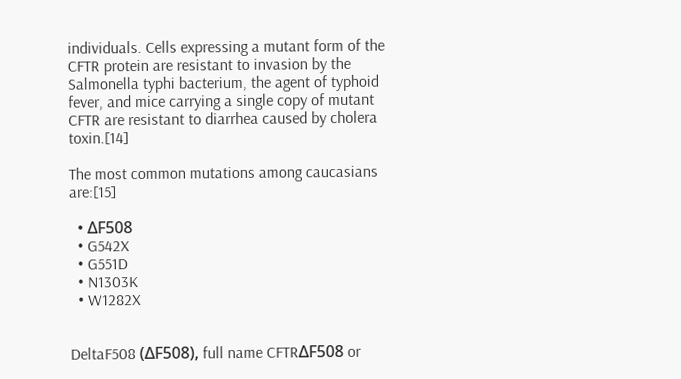individuals. Cells expressing a mutant form of the CFTR protein are resistant to invasion by the Salmonella typhi bacterium, the agent of typhoid fever, and mice carrying a single copy of mutant CFTR are resistant to diarrhea caused by cholera toxin.[14]

The most common mutations among caucasians are:[15]

  • ΔF508
  • G542X
  • G551D
  • N1303K
  • W1282X


DeltaF508 (ΔF508), full name CFTRΔF508 or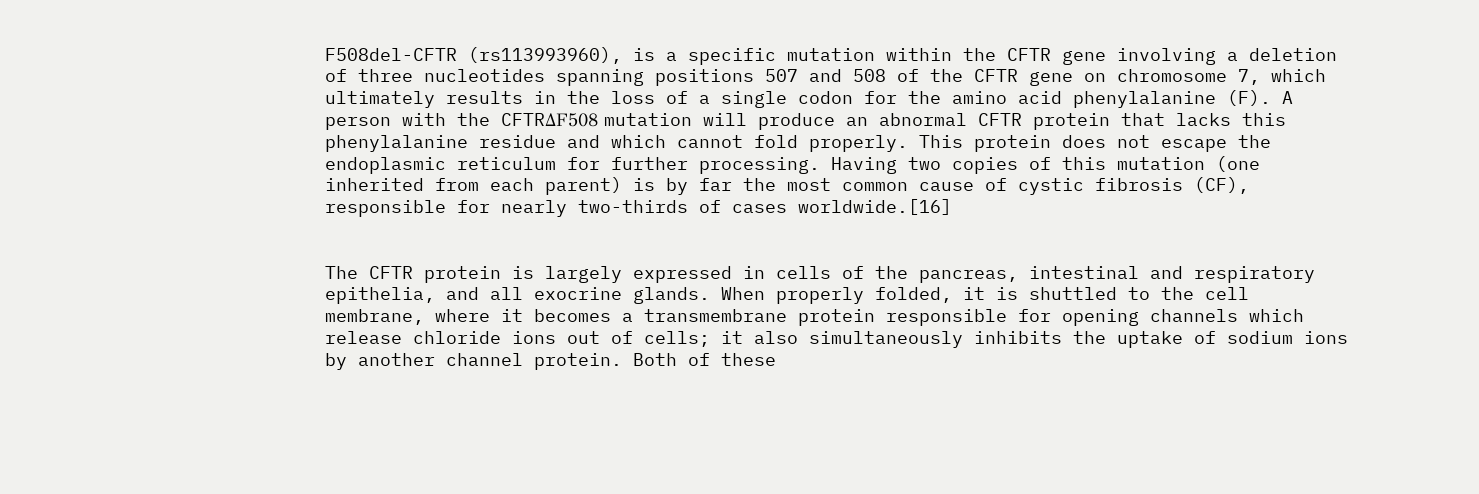F508del-CFTR (rs113993960), is a specific mutation within the CFTR gene involving a deletion of three nucleotides spanning positions 507 and 508 of the CFTR gene on chromosome 7, which ultimately results in the loss of a single codon for the amino acid phenylalanine (F). A person with the CFTRΔF508 mutation will produce an abnormal CFTR protein that lacks this phenylalanine residue and which cannot fold properly. This protein does not escape the endoplasmic reticulum for further processing. Having two copies of this mutation (one inherited from each parent) is by far the most common cause of cystic fibrosis (CF), responsible for nearly two-thirds of cases worldwide.[16]


The CFTR protein is largely expressed in cells of the pancreas, intestinal and respiratory epithelia, and all exocrine glands. When properly folded, it is shuttled to the cell membrane, where it becomes a transmembrane protein responsible for opening channels which release chloride ions out of cells; it also simultaneously inhibits the uptake of sodium ions by another channel protein. Both of these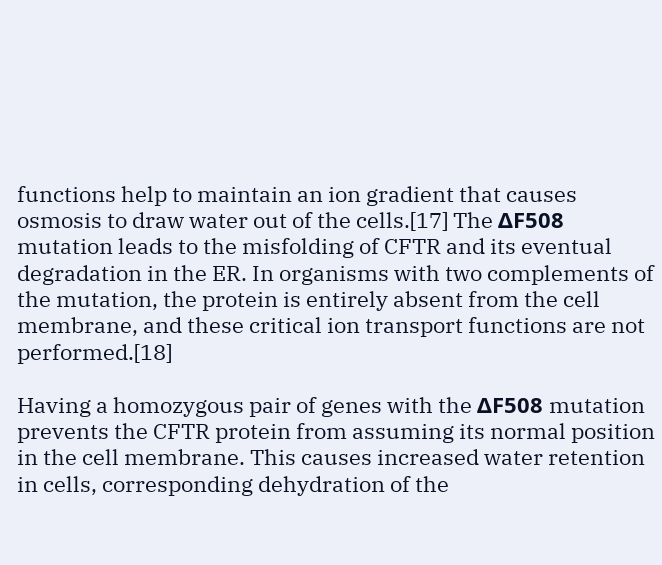functions help to maintain an ion gradient that causes osmosis to draw water out of the cells.[17] The ΔF508 mutation leads to the misfolding of CFTR and its eventual degradation in the ER. In organisms with two complements of the mutation, the protein is entirely absent from the cell membrane, and these critical ion transport functions are not performed.[18]

Having a homozygous pair of genes with the ΔF508 mutation prevents the CFTR protein from assuming its normal position in the cell membrane. This causes increased water retention in cells, corresponding dehydration of the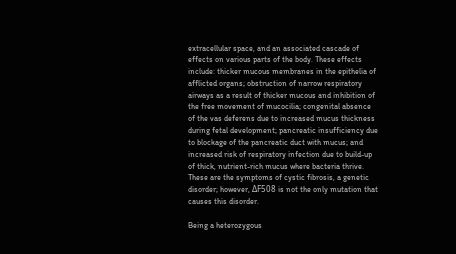extracellular space, and an associated cascade of effects on various parts of the body. These effects include: thicker mucous membranes in the epithelia of afflicted organs; obstruction of narrow respiratory airways as a result of thicker mucous and inhibition of the free movement of mucocilia; congenital absence of the vas deferens due to increased mucus thickness during fetal development; pancreatic insufficiency due to blockage of the pancreatic duct with mucus; and increased risk of respiratory infection due to build-up of thick, nutrient-rich mucus where bacteria thrive. These are the symptoms of cystic fibrosis, a genetic disorder; however, ΔF508 is not the only mutation that causes this disorder.

Being a heterozygous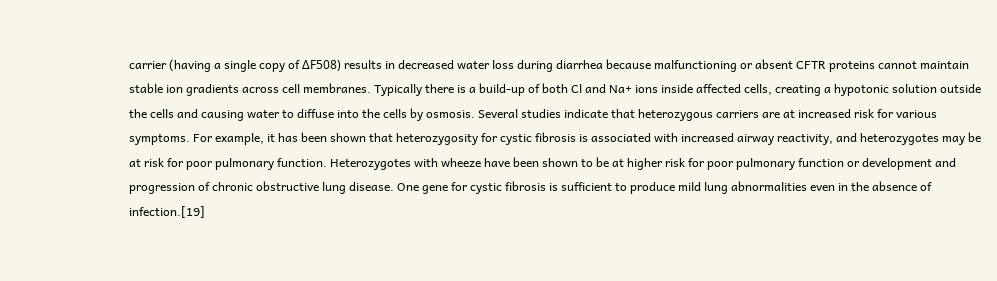carrier (having a single copy of ΔF508) results in decreased water loss during diarrhea because malfunctioning or absent CFTR proteins cannot maintain stable ion gradients across cell membranes. Typically there is a build-up of both Cl and Na+ ions inside affected cells, creating a hypotonic solution outside the cells and causing water to diffuse into the cells by osmosis. Several studies indicate that heterozygous carriers are at increased risk for various symptoms. For example, it has been shown that heterozygosity for cystic fibrosis is associated with increased airway reactivity, and heterozygotes may be at risk for poor pulmonary function. Heterozygotes with wheeze have been shown to be at higher risk for poor pulmonary function or development and progression of chronic obstructive lung disease. One gene for cystic fibrosis is sufficient to produce mild lung abnormalities even in the absence of infection.[19]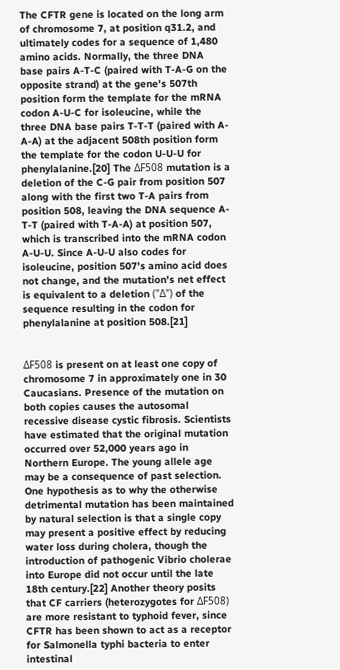The CFTR gene is located on the long arm of chromosome 7, at position q31.2, and ultimately codes for a sequence of 1,480 amino acids. Normally, the three DNA base pairs A-T-C (paired with T-A-G on the opposite strand) at the gene's 507th position form the template for the mRNA codon A-U-C for isoleucine, while the three DNA base pairs T-T-T (paired with A-A-A) at the adjacent 508th position form the template for the codon U-U-U for phenylalanine.[20] The ΔF508 mutation is a deletion of the C-G pair from position 507 along with the first two T-A pairs from position 508, leaving the DNA sequence A-T-T (paired with T-A-A) at position 507, which is transcribed into the mRNA codon A-U-U. Since A-U-U also codes for isoleucine, position 507's amino acid does not change, and the mutation's net effect is equivalent to a deletion ("Δ") of the sequence resulting in the codon for phenylalanine at position 508.[21]


ΔF508 is present on at least one copy of chromosome 7 in approximately one in 30 Caucasians. Presence of the mutation on both copies causes the autosomal recessive disease cystic fibrosis. Scientists have estimated that the original mutation occurred over 52,000 years ago in Northern Europe. The young allele age may be a consequence of past selection. One hypothesis as to why the otherwise detrimental mutation has been maintained by natural selection is that a single copy may present a positive effect by reducing water loss during cholera, though the introduction of pathogenic Vibrio cholerae into Europe did not occur until the late 18th century.[22] Another theory posits that CF carriers (heterozygotes for ΔF508) are more resistant to typhoid fever, since CFTR has been shown to act as a receptor for Salmonella typhi bacteria to enter intestinal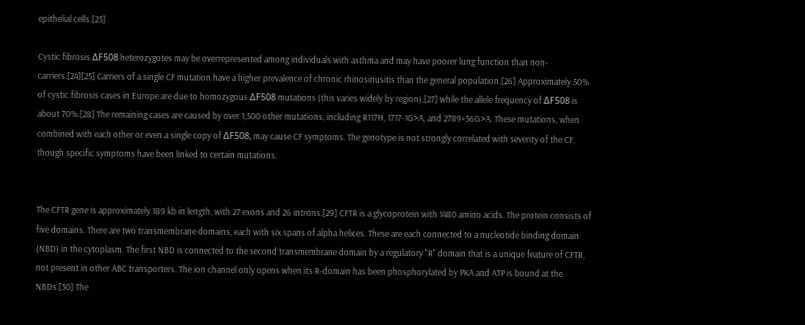epithelial cells.[23]

Cystic fibrosis ΔF508 heterozygotes may be overrepresented among individuals with asthma and may have poorer lung function than non-carriers.[24][25] Carriers of a single CF mutation have a higher prevalence of chronic rhinosinusitis than the general population.[26] Approximately 50% of cystic fibrosis cases in Europe are due to homozygous ΔF508 mutations (this varies widely by region),[27] while the allele frequency of ΔF508 is about 70%.[28] The remaining cases are caused by over 1,500 other mutations, including R117H, 1717-1G>A, and 2789+56G>A. These mutations, when combined with each other or even a single copy of ΔF508, may cause CF symptoms. The genotype is not strongly correlated with severity of the CF, though specific symptoms have been linked to certain mutations.


The CFTR gene is approximately 189 kb in length, with 27 exons and 26 introns.[29] CFTR is a glycoprotein with 1480 amino acids. The protein consists of five domains. There are two transmembrane domains, each with six spans of alpha helices. These are each connected to a nucleotide binding domain (NBD) in the cytoplasm. The first NBD is connected to the second transmembrane domain by a regulatory "R" domain that is a unique feature of CFTR, not present in other ABC transporters. The ion channel only opens when its R-domain has been phosphorylated by PKA and ATP is bound at the NBDs.[30] The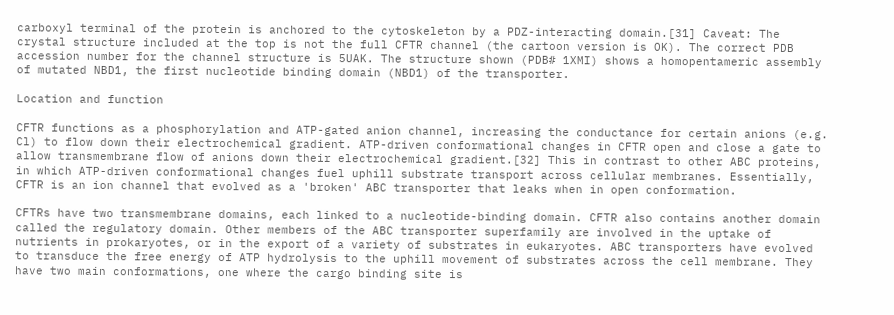carboxyl terminal of the protein is anchored to the cytoskeleton by a PDZ-interacting domain.[31] Caveat: The crystal structure included at the top is not the full CFTR channel (the cartoon version is OK). The correct PDB accession number for the channel structure is 5UAK. The structure shown (PDB# 1XMI) shows a homopentameric assembly of mutated NBD1, the first nucleotide binding domain (NBD1) of the transporter.

Location and function

CFTR functions as a phosphorylation and ATP-gated anion channel, increasing the conductance for certain anions (e.g. Cl) to flow down their electrochemical gradient. ATP-driven conformational changes in CFTR open and close a gate to allow transmembrane flow of anions down their electrochemical gradient.[32] This in contrast to other ABC proteins, in which ATP-driven conformational changes fuel uphill substrate transport across cellular membranes. Essentially, CFTR is an ion channel that evolved as a 'broken' ABC transporter that leaks when in open conformation.

CFTRs have two transmembrane domains, each linked to a nucleotide-binding domain. CFTR also contains another domain called the regulatory domain. Other members of the ABC transporter superfamily are involved in the uptake of nutrients in prokaryotes, or in the export of a variety of substrates in eukaryotes. ABC transporters have evolved to transduce the free energy of ATP hydrolysis to the uphill movement of substrates across the cell membrane. They have two main conformations, one where the cargo binding site is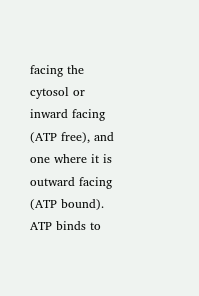facing the cytosol or inward facing (ATP free), and one where it is outward facing (ATP bound). ATP binds to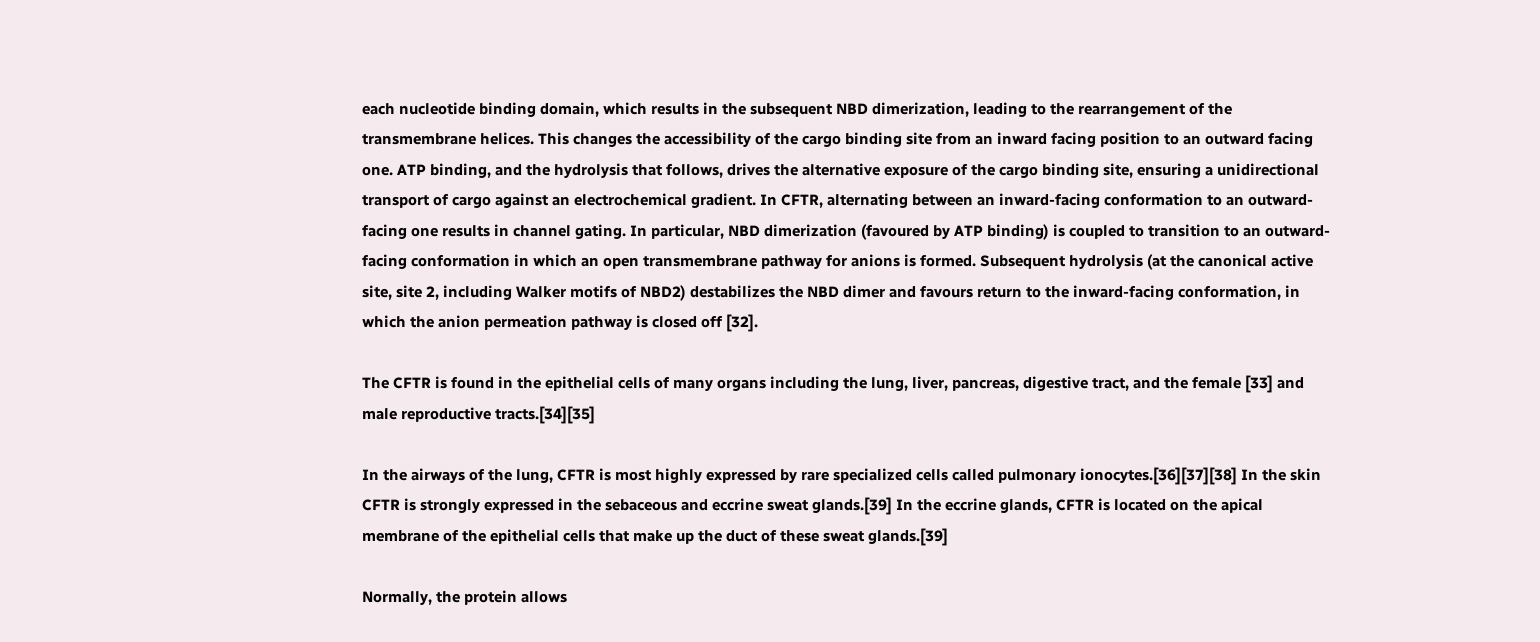each nucleotide binding domain, which results in the subsequent NBD dimerization, leading to the rearrangement of the transmembrane helices. This changes the accessibility of the cargo binding site from an inward facing position to an outward facing one. ATP binding, and the hydrolysis that follows, drives the alternative exposure of the cargo binding site, ensuring a unidirectional transport of cargo against an electrochemical gradient. In CFTR, alternating between an inward-facing conformation to an outward-facing one results in channel gating. In particular, NBD dimerization (favoured by ATP binding) is coupled to transition to an outward-facing conformation in which an open transmembrane pathway for anions is formed. Subsequent hydrolysis (at the canonical active site, site 2, including Walker motifs of NBD2) destabilizes the NBD dimer and favours return to the inward-facing conformation, in which the anion permeation pathway is closed off [32].

The CFTR is found in the epithelial cells of many organs including the lung, liver, pancreas, digestive tract, and the female [33] and male reproductive tracts.[34][35]

In the airways of the lung, CFTR is most highly expressed by rare specialized cells called pulmonary ionocytes.[36][37][38] In the skin CFTR is strongly expressed in the sebaceous and eccrine sweat glands.[39] In the eccrine glands, CFTR is located on the apical membrane of the epithelial cells that make up the duct of these sweat glands.[39]

Normally, the protein allows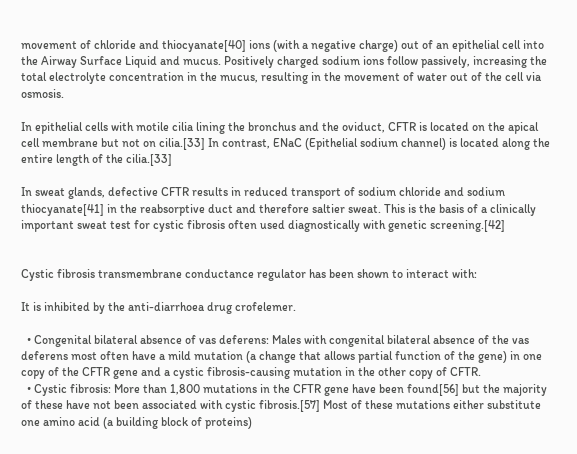movement of chloride and thiocyanate[40] ions (with a negative charge) out of an epithelial cell into the Airway Surface Liquid and mucus. Positively charged sodium ions follow passively, increasing the total electrolyte concentration in the mucus, resulting in the movement of water out of the cell via osmosis.

In epithelial cells with motile cilia lining the bronchus and the oviduct, CFTR is located on the apical cell membrane but not on cilia.[33] In contrast, ENaC (Epithelial sodium channel) is located along the entire length of the cilia.[33]

In sweat glands, defective CFTR results in reduced transport of sodium chloride and sodium thiocyanate[41] in the reabsorptive duct and therefore saltier sweat. This is the basis of a clinically important sweat test for cystic fibrosis often used diagnostically with genetic screening.[42]


Cystic fibrosis transmembrane conductance regulator has been shown to interact with:

It is inhibited by the anti-diarrhoea drug crofelemer.

  • Congenital bilateral absence of vas deferens: Males with congenital bilateral absence of the vas deferens most often have a mild mutation (a change that allows partial function of the gene) in one copy of the CFTR gene and a cystic fibrosis-causing mutation in the other copy of CFTR.
  • Cystic fibrosis: More than 1,800 mutations in the CFTR gene have been found[56] but the majority of these have not been associated with cystic fibrosis.[57] Most of these mutations either substitute one amino acid (a building block of proteins)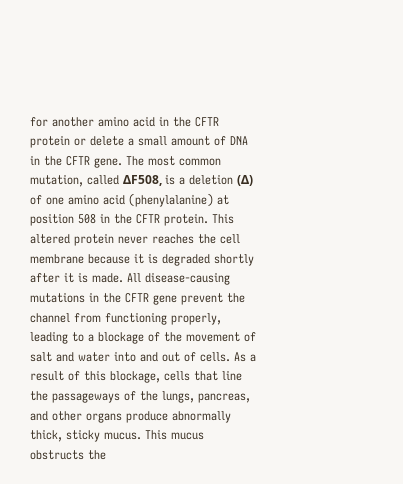for another amino acid in the CFTR protein or delete a small amount of DNA in the CFTR gene. The most common mutation, called ΔF508, is a deletion (Δ) of one amino acid (phenylalanine) at position 508 in the CFTR protein. This altered protein never reaches the cell membrane because it is degraded shortly after it is made. All disease-causing mutations in the CFTR gene prevent the channel from functioning properly, leading to a blockage of the movement of salt and water into and out of cells. As a result of this blockage, cells that line the passageways of the lungs, pancreas, and other organs produce abnormally thick, sticky mucus. This mucus obstructs the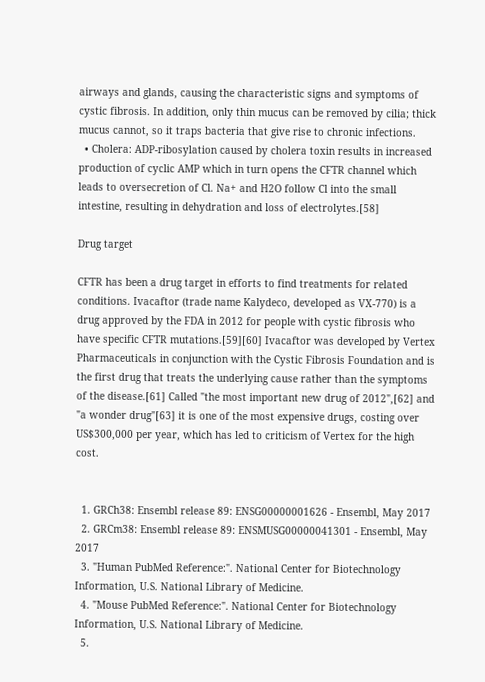airways and glands, causing the characteristic signs and symptoms of cystic fibrosis. In addition, only thin mucus can be removed by cilia; thick mucus cannot, so it traps bacteria that give rise to chronic infections.
  • Cholera: ADP-ribosylation caused by cholera toxin results in increased production of cyclic AMP which in turn opens the CFTR channel which leads to oversecretion of Cl. Na+ and H2O follow Cl into the small intestine, resulting in dehydration and loss of electrolytes.[58]

Drug target

CFTR has been a drug target in efforts to find treatments for related conditions. Ivacaftor (trade name Kalydeco, developed as VX-770) is a drug approved by the FDA in 2012 for people with cystic fibrosis who have specific CFTR mutations.[59][60] Ivacaftor was developed by Vertex Pharmaceuticals in conjunction with the Cystic Fibrosis Foundation and is the first drug that treats the underlying cause rather than the symptoms of the disease.[61] Called "the most important new drug of 2012",[62] and "a wonder drug"[63] it is one of the most expensive drugs, costing over US$300,000 per year, which has led to criticism of Vertex for the high cost.


  1. GRCh38: Ensembl release 89: ENSG00000001626 - Ensembl, May 2017
  2. GRCm38: Ensembl release 89: ENSMUSG00000041301 - Ensembl, May 2017
  3. "Human PubMed Reference:". National Center for Biotechnology Information, U.S. National Library of Medicine.
  4. "Mouse PubMed Reference:". National Center for Biotechnology Information, U.S. National Library of Medicine.
  5.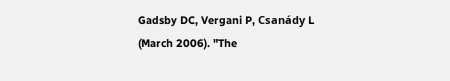Gadsby DC, Vergani P, Csanády L (March 2006). "The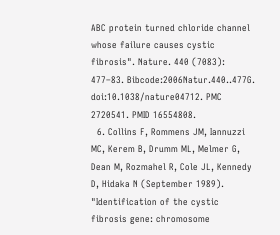ABC protein turned chloride channel whose failure causes cystic fibrosis". Nature. 440 (7083): 477–83. Bibcode:2006Natur.440..477G. doi:10.1038/nature04712. PMC 2720541. PMID 16554808.
  6. Collins F, Rommens JM, Iannuzzi MC, Kerem B, Drumm ML, Melmer G, Dean M, Rozmahel R, Cole JL, Kennedy D, Hidaka N (September 1989). "Identification of the cystic fibrosis gene: chromosome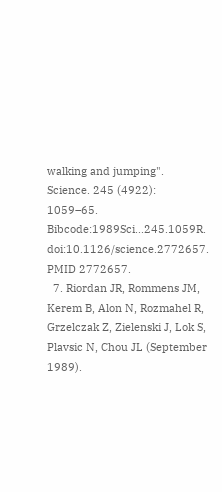walking and jumping". Science. 245 (4922): 1059–65. Bibcode:1989Sci...245.1059R. doi:10.1126/science.2772657. PMID 2772657.
  7. Riordan JR, Rommens JM, Kerem B, Alon N, Rozmahel R, Grzelczak Z, Zielenski J, Lok S, Plavsic N, Chou JL (September 1989).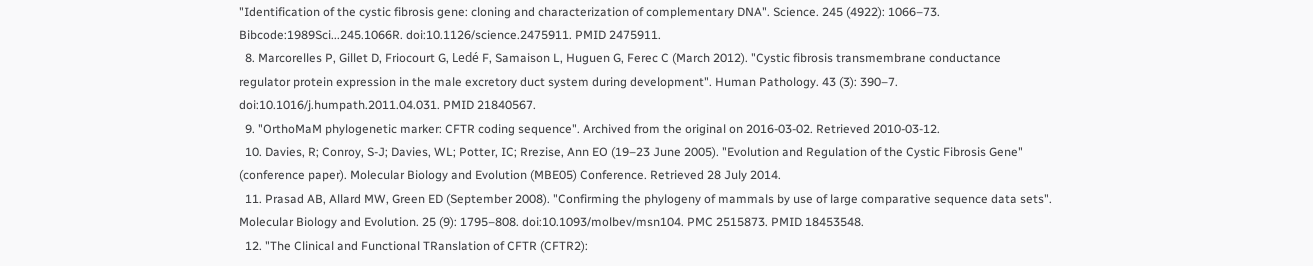"Identification of the cystic fibrosis gene: cloning and characterization of complementary DNA". Science. 245 (4922): 1066–73. Bibcode:1989Sci...245.1066R. doi:10.1126/science.2475911. PMID 2475911.
  8. Marcorelles P, Gillet D, Friocourt G, Ledé F, Samaison L, Huguen G, Ferec C (March 2012). "Cystic fibrosis transmembrane conductance regulator protein expression in the male excretory duct system during development". Human Pathology. 43 (3): 390–7. doi:10.1016/j.humpath.2011.04.031. PMID 21840567.
  9. "OrthoMaM phylogenetic marker: CFTR coding sequence". Archived from the original on 2016-03-02. Retrieved 2010-03-12.
  10. Davies, R; Conroy, S-J; Davies, WL; Potter, IC; Rrezise, Ann EO (19–23 June 2005). "Evolution and Regulation of the Cystic Fibrosis Gene" (conference paper). Molecular Biology and Evolution (MBE05) Conference. Retrieved 28 July 2014.
  11. Prasad AB, Allard MW, Green ED (September 2008). "Confirming the phylogeny of mammals by use of large comparative sequence data sets". Molecular Biology and Evolution. 25 (9): 1795–808. doi:10.1093/molbev/msn104. PMC 2515873. PMID 18453548.
  12. "The Clinical and Functional TRanslation of CFTR (CFTR2):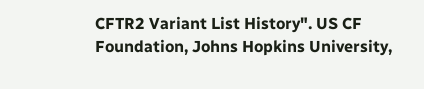CFTR2 Variant List History". US CF Foundation, Johns Hopkins University,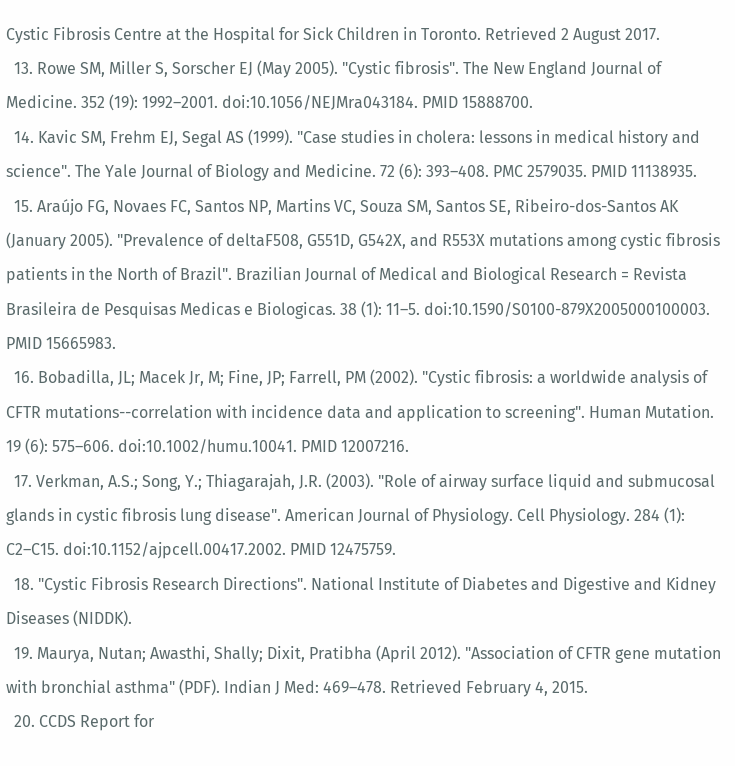Cystic Fibrosis Centre at the Hospital for Sick Children in Toronto. Retrieved 2 August 2017.
  13. Rowe SM, Miller S, Sorscher EJ (May 2005). "Cystic fibrosis". The New England Journal of Medicine. 352 (19): 1992–2001. doi:10.1056/NEJMra043184. PMID 15888700.
  14. Kavic SM, Frehm EJ, Segal AS (1999). "Case studies in cholera: lessons in medical history and science". The Yale Journal of Biology and Medicine. 72 (6): 393–408. PMC 2579035. PMID 11138935.
  15. Araújo FG, Novaes FC, Santos NP, Martins VC, Souza SM, Santos SE, Ribeiro-dos-Santos AK (January 2005). "Prevalence of deltaF508, G551D, G542X, and R553X mutations among cystic fibrosis patients in the North of Brazil". Brazilian Journal of Medical and Biological Research = Revista Brasileira de Pesquisas Medicas e Biologicas. 38 (1): 11–5. doi:10.1590/S0100-879X2005000100003. PMID 15665983.
  16. Bobadilla, JL; Macek Jr, M; Fine, JP; Farrell, PM (2002). "Cystic fibrosis: a worldwide analysis of CFTR mutations--correlation with incidence data and application to screening". Human Mutation. 19 (6): 575–606. doi:10.1002/humu.10041. PMID 12007216.
  17. Verkman, A.S.; Song, Y.; Thiagarajah, J.R. (2003). "Role of airway surface liquid and submucosal glands in cystic fibrosis lung disease". American Journal of Physiology. Cell Physiology. 284 (1): C2–C15. doi:10.1152/ajpcell.00417.2002. PMID 12475759.
  18. "Cystic Fibrosis Research Directions". National Institute of Diabetes and Digestive and Kidney Diseases (NIDDK).
  19. Maurya, Nutan; Awasthi, Shally; Dixit, Pratibha (April 2012). "Association of CFTR gene mutation with bronchial asthma" (PDF). Indian J Med: 469–478. Retrieved February 4, 2015.
  20. CCDS Report for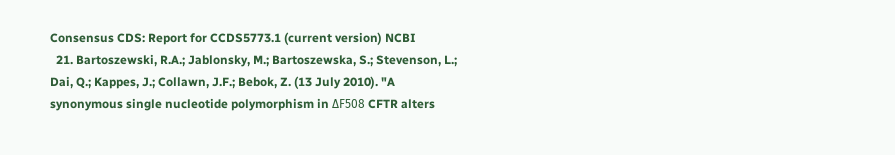Consensus CDS: Report for CCDS5773.1 (current version) NCBI
  21. Bartoszewski, R.A.; Jablonsky, M.; Bartoszewska, S.; Stevenson, L.; Dai, Q.; Kappes, J.; Collawn, J.F.; Bebok, Z. (13 July 2010). "A synonymous single nucleotide polymorphism in ΔF508 CFTR alters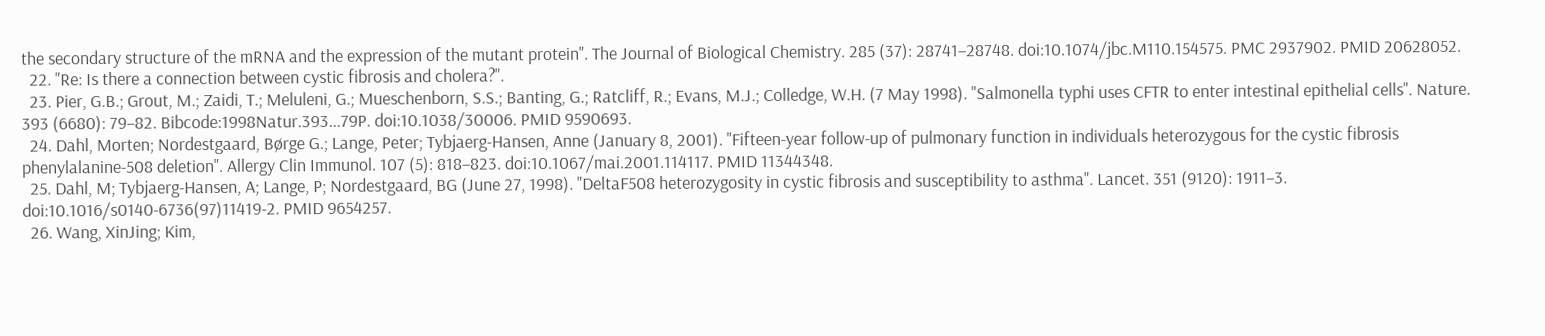the secondary structure of the mRNA and the expression of the mutant protein". The Journal of Biological Chemistry. 285 (37): 28741–28748. doi:10.1074/jbc.M110.154575. PMC 2937902. PMID 20628052.
  22. "Re: Is there a connection between cystic fibrosis and cholera?".
  23. Pier, G.B.; Grout, M.; Zaidi, T.; Meluleni, G.; Mueschenborn, S.S.; Banting, G.; Ratcliff, R.; Evans, M.J.; Colledge, W.H. (7 May 1998). "Salmonella typhi uses CFTR to enter intestinal epithelial cells". Nature. 393 (6680): 79–82. Bibcode:1998Natur.393...79P. doi:10.1038/30006. PMID 9590693.
  24. Dahl, Morten; Nordestgaard, Børge G.; Lange, Peter; Tybjaerg-Hansen, Anne (January 8, 2001). "Fifteen-year follow-up of pulmonary function in individuals heterozygous for the cystic fibrosis phenylalanine-508 deletion". Allergy Clin Immunol. 107 (5): 818–823. doi:10.1067/mai.2001.114117. PMID 11344348.
  25. Dahl, M; Tybjaerg-Hansen, A; Lange, P; Nordestgaard, BG (June 27, 1998). "DeltaF508 heterozygosity in cystic fibrosis and susceptibility to asthma". Lancet. 351 (9120): 1911–3. doi:10.1016/s0140-6736(97)11419-2. PMID 9654257.
  26. Wang, XinJing; Kim,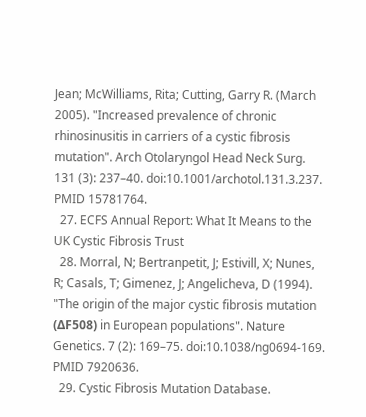Jean; McWilliams, Rita; Cutting, Garry R. (March 2005). "Increased prevalence of chronic rhinosinusitis in carriers of a cystic fibrosis mutation". Arch Otolaryngol Head Neck Surg. 131 (3): 237–40. doi:10.1001/archotol.131.3.237. PMID 15781764.
  27. ECFS Annual Report: What It Means to the UK Cystic Fibrosis Trust
  28. Morral, N; Bertranpetit, J; Estivill, X; Nunes, R; Casals, T; Gimenez, J; Angelicheva, D (1994). "The origin of the major cystic fibrosis mutation (ΔF508) in European populations". Nature Genetics. 7 (2): 169–75. doi:10.1038/ng0694-169. PMID 7920636.
  29. Cystic Fibrosis Mutation Database.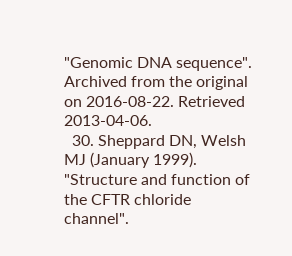"Genomic DNA sequence". Archived from the original on 2016-08-22. Retrieved 2013-04-06.
  30. Sheppard DN, Welsh MJ (January 1999). "Structure and function of the CFTR chloride channel".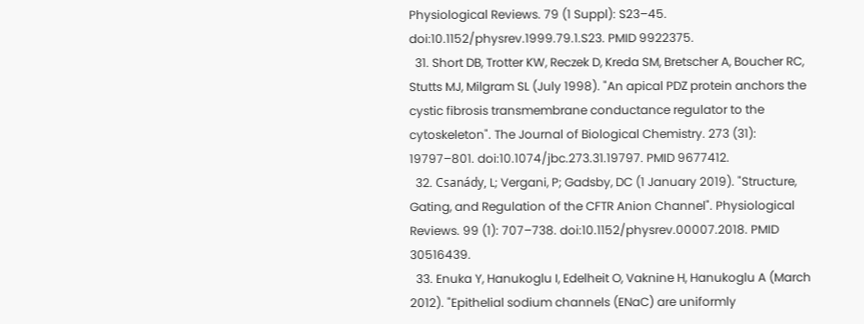Physiological Reviews. 79 (1 Suppl): S23–45. doi:10.1152/physrev.1999.79.1.S23. PMID 9922375.
  31. Short DB, Trotter KW, Reczek D, Kreda SM, Bretscher A, Boucher RC, Stutts MJ, Milgram SL (July 1998). "An apical PDZ protein anchors the cystic fibrosis transmembrane conductance regulator to the cytoskeleton". The Journal of Biological Chemistry. 273 (31): 19797–801. doi:10.1074/jbc.273.31.19797. PMID 9677412.
  32. Csanády, L; Vergani, P; Gadsby, DC (1 January 2019). "Structure, Gating, and Regulation of the CFTR Anion Channel". Physiological Reviews. 99 (1): 707–738. doi:10.1152/physrev.00007.2018. PMID 30516439.
  33. Enuka Y, Hanukoglu I, Edelheit O, Vaknine H, Hanukoglu A (March 2012). "Epithelial sodium channels (ENaC) are uniformly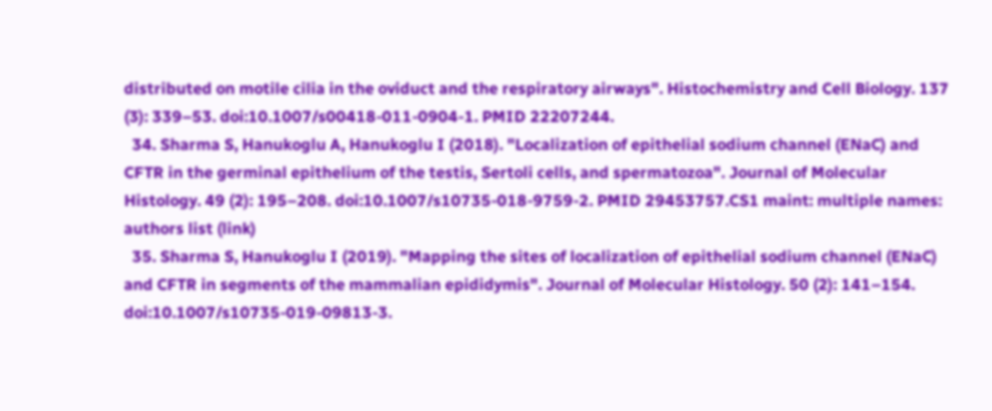distributed on motile cilia in the oviduct and the respiratory airways". Histochemistry and Cell Biology. 137 (3): 339–53. doi:10.1007/s00418-011-0904-1. PMID 22207244.
  34. Sharma S, Hanukoglu A, Hanukoglu I (2018). "Localization of epithelial sodium channel (ENaC) and CFTR in the germinal epithelium of the testis, Sertoli cells, and spermatozoa". Journal of Molecular Histology. 49 (2): 195–208. doi:10.1007/s10735-018-9759-2. PMID 29453757.CS1 maint: multiple names: authors list (link)
  35. Sharma S, Hanukoglu I (2019). "Mapping the sites of localization of epithelial sodium channel (ENaC) and CFTR in segments of the mammalian epididymis". Journal of Molecular Histology. 50 (2): 141–154. doi:10.1007/s10735-019-09813-3.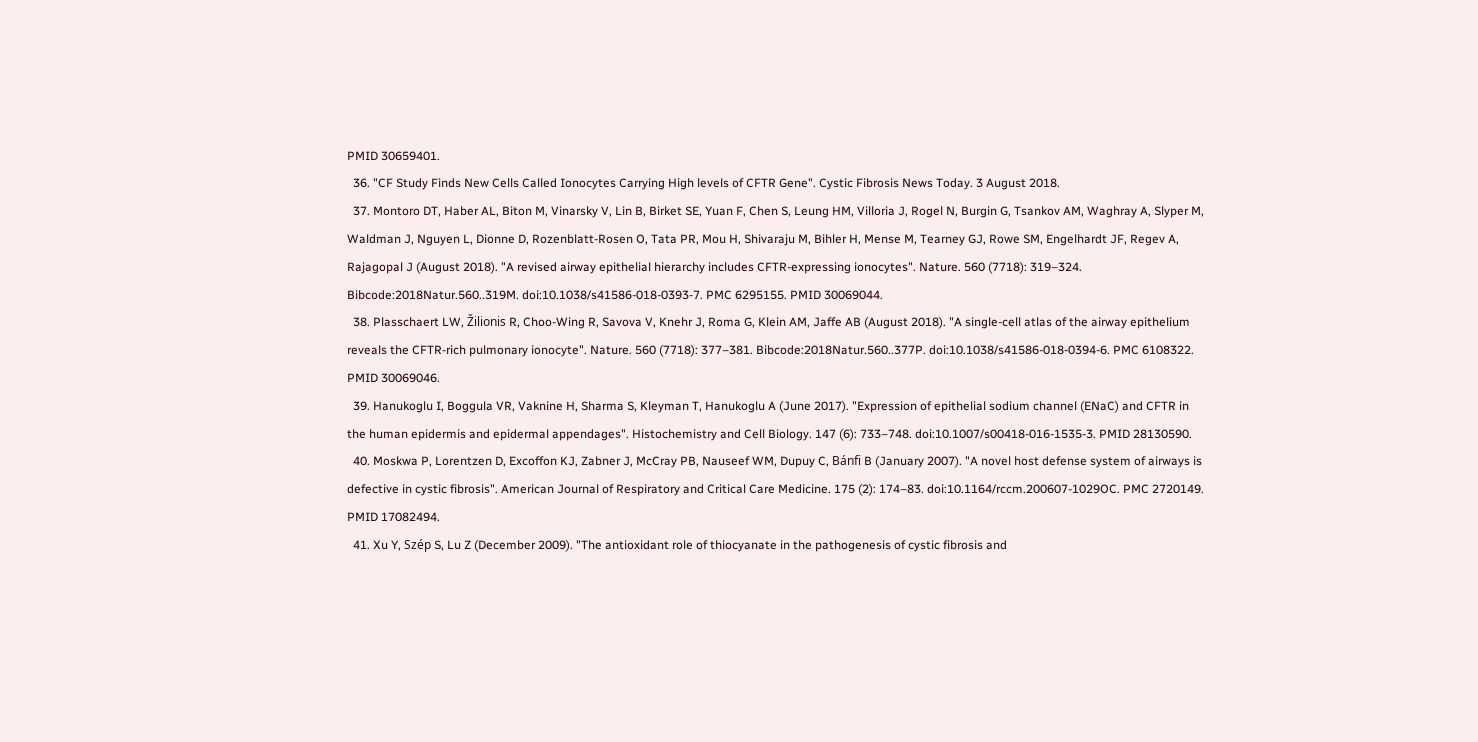PMID 30659401.
  36. "CF Study Finds New Cells Called Ionocytes Carrying High levels of CFTR Gene". Cystic Fibrosis News Today. 3 August 2018.
  37. Montoro DT, Haber AL, Biton M, Vinarsky V, Lin B, Birket SE, Yuan F, Chen S, Leung HM, Villoria J, Rogel N, Burgin G, Tsankov AM, Waghray A, Slyper M, Waldman J, Nguyen L, Dionne D, Rozenblatt-Rosen O, Tata PR, Mou H, Shivaraju M, Bihler H, Mense M, Tearney GJ, Rowe SM, Engelhardt JF, Regev A, Rajagopal J (August 2018). "A revised airway epithelial hierarchy includes CFTR-expressing ionocytes". Nature. 560 (7718): 319–324. Bibcode:2018Natur.560..319M. doi:10.1038/s41586-018-0393-7. PMC 6295155. PMID 30069044.
  38. Plasschaert LW, Žilionis R, Choo-Wing R, Savova V, Knehr J, Roma G, Klein AM, Jaffe AB (August 2018). "A single-cell atlas of the airway epithelium reveals the CFTR-rich pulmonary ionocyte". Nature. 560 (7718): 377–381. Bibcode:2018Natur.560..377P. doi:10.1038/s41586-018-0394-6. PMC 6108322. PMID 30069046.
  39. Hanukoglu I, Boggula VR, Vaknine H, Sharma S, Kleyman T, Hanukoglu A (June 2017). "Expression of epithelial sodium channel (ENaC) and CFTR in the human epidermis and epidermal appendages". Histochemistry and Cell Biology. 147 (6): 733–748. doi:10.1007/s00418-016-1535-3. PMID 28130590.
  40. Moskwa P, Lorentzen D, Excoffon KJ, Zabner J, McCray PB, Nauseef WM, Dupuy C, Bánfi B (January 2007). "A novel host defense system of airways is defective in cystic fibrosis". American Journal of Respiratory and Critical Care Medicine. 175 (2): 174–83. doi:10.1164/rccm.200607-1029OC. PMC 2720149. PMID 17082494.
  41. Xu Y, Szép S, Lu Z (December 2009). "The antioxidant role of thiocyanate in the pathogenesis of cystic fibrosis and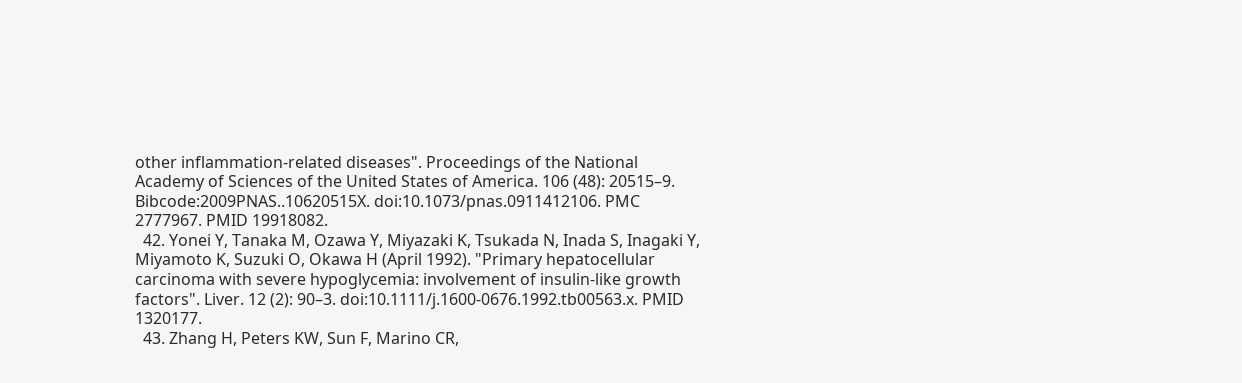other inflammation-related diseases". Proceedings of the National Academy of Sciences of the United States of America. 106 (48): 20515–9. Bibcode:2009PNAS..10620515X. doi:10.1073/pnas.0911412106. PMC 2777967. PMID 19918082.
  42. Yonei Y, Tanaka M, Ozawa Y, Miyazaki K, Tsukada N, Inada S, Inagaki Y, Miyamoto K, Suzuki O, Okawa H (April 1992). "Primary hepatocellular carcinoma with severe hypoglycemia: involvement of insulin-like growth factors". Liver. 12 (2): 90–3. doi:10.1111/j.1600-0676.1992.tb00563.x. PMID 1320177.
  43. Zhang H, Peters KW, Sun F, Marino CR,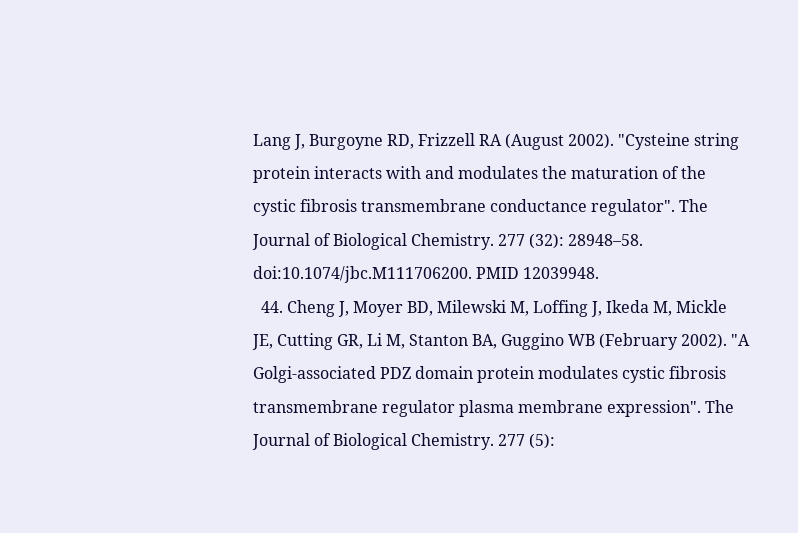Lang J, Burgoyne RD, Frizzell RA (August 2002). "Cysteine string protein interacts with and modulates the maturation of the cystic fibrosis transmembrane conductance regulator". The Journal of Biological Chemistry. 277 (32): 28948–58. doi:10.1074/jbc.M111706200. PMID 12039948.
  44. Cheng J, Moyer BD, Milewski M, Loffing J, Ikeda M, Mickle JE, Cutting GR, Li M, Stanton BA, Guggino WB (February 2002). "A Golgi-associated PDZ domain protein modulates cystic fibrosis transmembrane regulator plasma membrane expression". The Journal of Biological Chemistry. 277 (5):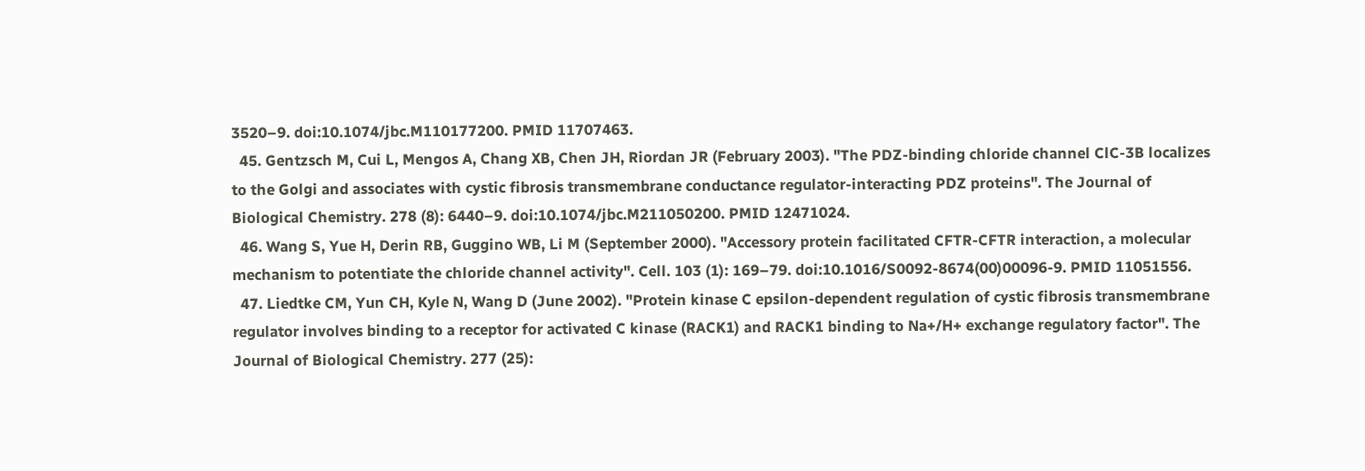3520–9. doi:10.1074/jbc.M110177200. PMID 11707463.
  45. Gentzsch M, Cui L, Mengos A, Chang XB, Chen JH, Riordan JR (February 2003). "The PDZ-binding chloride channel ClC-3B localizes to the Golgi and associates with cystic fibrosis transmembrane conductance regulator-interacting PDZ proteins". The Journal of Biological Chemistry. 278 (8): 6440–9. doi:10.1074/jbc.M211050200. PMID 12471024.
  46. Wang S, Yue H, Derin RB, Guggino WB, Li M (September 2000). "Accessory protein facilitated CFTR-CFTR interaction, a molecular mechanism to potentiate the chloride channel activity". Cell. 103 (1): 169–79. doi:10.1016/S0092-8674(00)00096-9. PMID 11051556.
  47. Liedtke CM, Yun CH, Kyle N, Wang D (June 2002). "Protein kinase C epsilon-dependent regulation of cystic fibrosis transmembrane regulator involves binding to a receptor for activated C kinase (RACK1) and RACK1 binding to Na+/H+ exchange regulatory factor". The Journal of Biological Chemistry. 277 (25):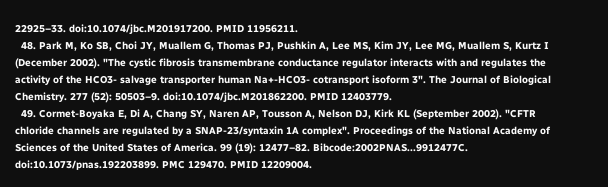22925–33. doi:10.1074/jbc.M201917200. PMID 11956211.
  48. Park M, Ko SB, Choi JY, Muallem G, Thomas PJ, Pushkin A, Lee MS, Kim JY, Lee MG, Muallem S, Kurtz I (December 2002). "The cystic fibrosis transmembrane conductance regulator interacts with and regulates the activity of the HCO3- salvage transporter human Na+-HCO3- cotransport isoform 3". The Journal of Biological Chemistry. 277 (52): 50503–9. doi:10.1074/jbc.M201862200. PMID 12403779.
  49. Cormet-Boyaka E, Di A, Chang SY, Naren AP, Tousson A, Nelson DJ, Kirk KL (September 2002). "CFTR chloride channels are regulated by a SNAP-23/syntaxin 1A complex". Proceedings of the National Academy of Sciences of the United States of America. 99 (19): 12477–82. Bibcode:2002PNAS...9912477C. doi:10.1073/pnas.192203899. PMC 129470. PMID 12209004.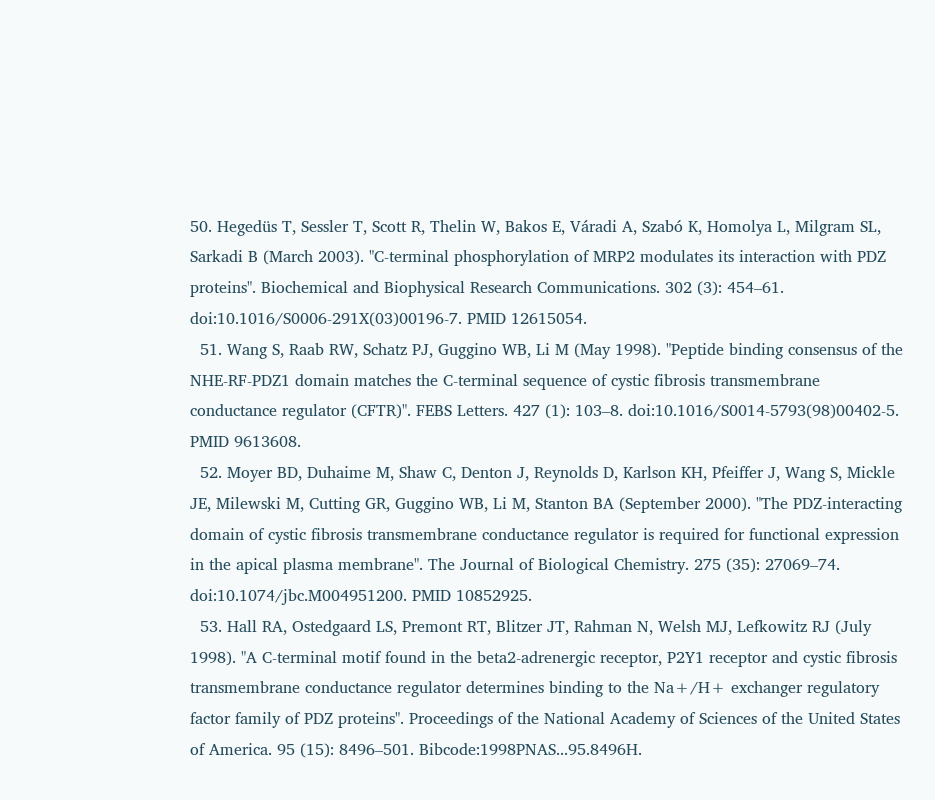50. Hegedüs T, Sessler T, Scott R, Thelin W, Bakos E, Váradi A, Szabó K, Homolya L, Milgram SL, Sarkadi B (March 2003). "C-terminal phosphorylation of MRP2 modulates its interaction with PDZ proteins". Biochemical and Biophysical Research Communications. 302 (3): 454–61. doi:10.1016/S0006-291X(03)00196-7. PMID 12615054.
  51. Wang S, Raab RW, Schatz PJ, Guggino WB, Li M (May 1998). "Peptide binding consensus of the NHE-RF-PDZ1 domain matches the C-terminal sequence of cystic fibrosis transmembrane conductance regulator (CFTR)". FEBS Letters. 427 (1): 103–8. doi:10.1016/S0014-5793(98)00402-5. PMID 9613608.
  52. Moyer BD, Duhaime M, Shaw C, Denton J, Reynolds D, Karlson KH, Pfeiffer J, Wang S, Mickle JE, Milewski M, Cutting GR, Guggino WB, Li M, Stanton BA (September 2000). "The PDZ-interacting domain of cystic fibrosis transmembrane conductance regulator is required for functional expression in the apical plasma membrane". The Journal of Biological Chemistry. 275 (35): 27069–74. doi:10.1074/jbc.M004951200. PMID 10852925.
  53. Hall RA, Ostedgaard LS, Premont RT, Blitzer JT, Rahman N, Welsh MJ, Lefkowitz RJ (July 1998). "A C-terminal motif found in the beta2-adrenergic receptor, P2Y1 receptor and cystic fibrosis transmembrane conductance regulator determines binding to the Na+/H+ exchanger regulatory factor family of PDZ proteins". Proceedings of the National Academy of Sciences of the United States of America. 95 (15): 8496–501. Bibcode:1998PNAS...95.8496H.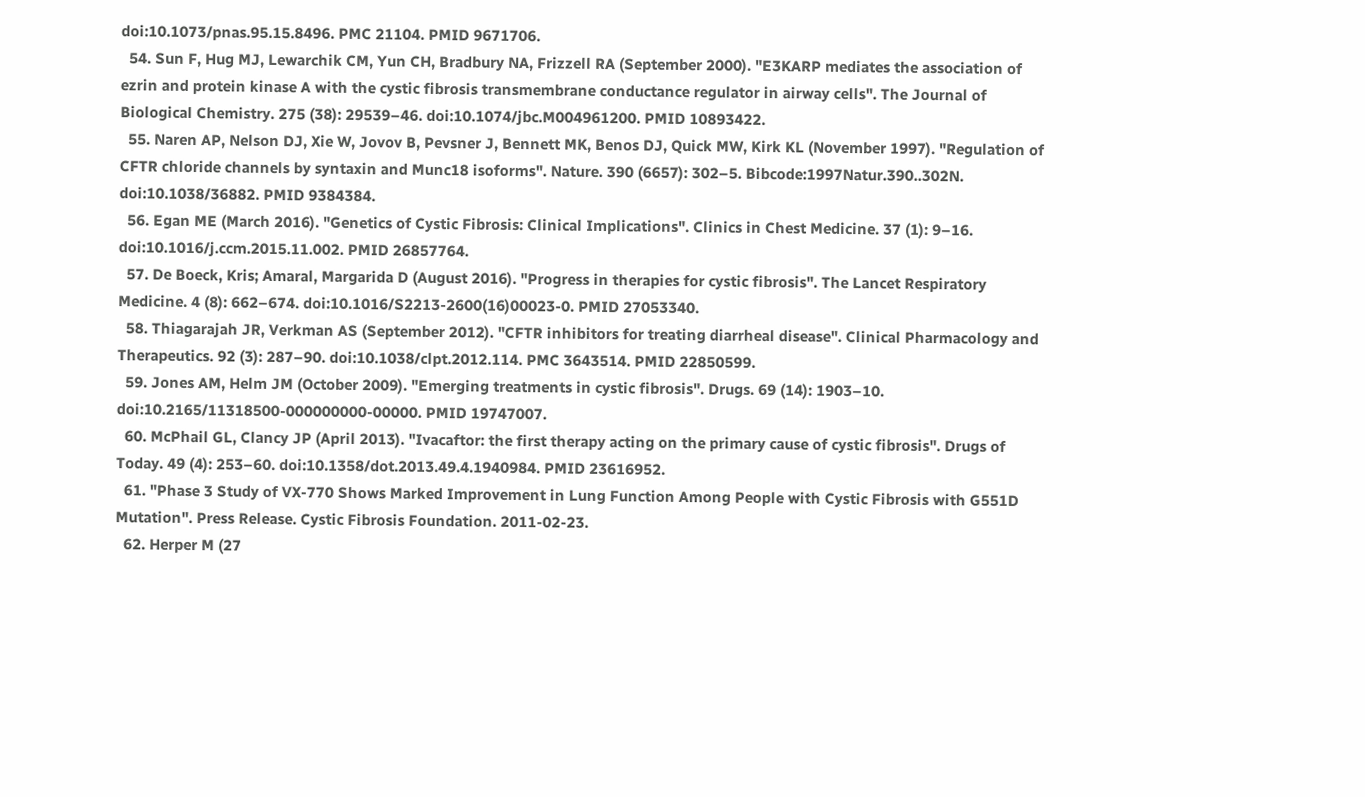doi:10.1073/pnas.95.15.8496. PMC 21104. PMID 9671706.
  54. Sun F, Hug MJ, Lewarchik CM, Yun CH, Bradbury NA, Frizzell RA (September 2000). "E3KARP mediates the association of ezrin and protein kinase A with the cystic fibrosis transmembrane conductance regulator in airway cells". The Journal of Biological Chemistry. 275 (38): 29539–46. doi:10.1074/jbc.M004961200. PMID 10893422.
  55. Naren AP, Nelson DJ, Xie W, Jovov B, Pevsner J, Bennett MK, Benos DJ, Quick MW, Kirk KL (November 1997). "Regulation of CFTR chloride channels by syntaxin and Munc18 isoforms". Nature. 390 (6657): 302–5. Bibcode:1997Natur.390..302N. doi:10.1038/36882. PMID 9384384.
  56. Egan ME (March 2016). "Genetics of Cystic Fibrosis: Clinical Implications". Clinics in Chest Medicine. 37 (1): 9–16. doi:10.1016/j.ccm.2015.11.002. PMID 26857764.
  57. De Boeck, Kris; Amaral, Margarida D (August 2016). "Progress in therapies for cystic fibrosis". The Lancet Respiratory Medicine. 4 (8): 662–674. doi:10.1016/S2213-2600(16)00023-0. PMID 27053340.
  58. Thiagarajah JR, Verkman AS (September 2012). "CFTR inhibitors for treating diarrheal disease". Clinical Pharmacology and Therapeutics. 92 (3): 287–90. doi:10.1038/clpt.2012.114. PMC 3643514. PMID 22850599.
  59. Jones AM, Helm JM (October 2009). "Emerging treatments in cystic fibrosis". Drugs. 69 (14): 1903–10. doi:10.2165/11318500-000000000-00000. PMID 19747007.
  60. McPhail GL, Clancy JP (April 2013). "Ivacaftor: the first therapy acting on the primary cause of cystic fibrosis". Drugs of Today. 49 (4): 253–60. doi:10.1358/dot.2013.49.4.1940984. PMID 23616952.
  61. "Phase 3 Study of VX-770 Shows Marked Improvement in Lung Function Among People with Cystic Fibrosis with G551D Mutation". Press Release. Cystic Fibrosis Foundation. 2011-02-23.
  62. Herper M (27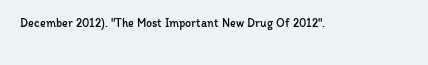December 2012). "The Most Important New Drug Of 2012".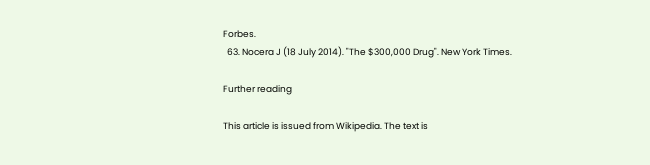Forbes.
  63. Nocera J (18 July 2014). "The $300,000 Drug". New York Times.

Further reading

This article is issued from Wikipedia. The text is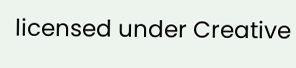licensed under Creative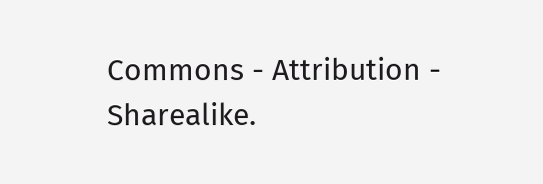Commons - Attribution - Sharealike.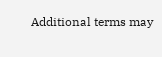Additional terms may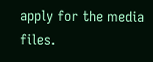apply for the media files.